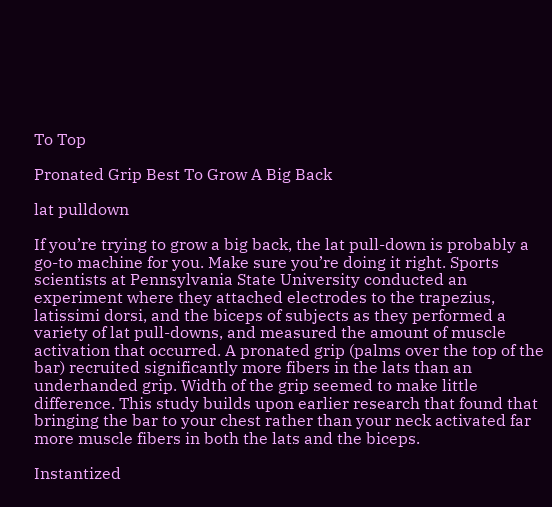To Top

Pronated Grip Best To Grow A Big Back

lat pulldown

If you’re trying to grow a big back, the lat pull-down is probably a go-to machine for you. Make sure you’re doing it right. Sports scientists at Pennsylvania State University conducted an experiment where they attached electrodes to the trapezius, latissimi dorsi, and the biceps of subjects as they performed a variety of lat pull-downs, and measured the amount of muscle activation that occurred. A pronated grip (palms over the top of the bar) recruited significantly more fibers in the lats than an underhanded grip. Width of the grip seemed to make little difference. This study builds upon earlier research that found that bringing the bar to your chest rather than your neck activated far more muscle fibers in both the lats and the biceps.

Instantized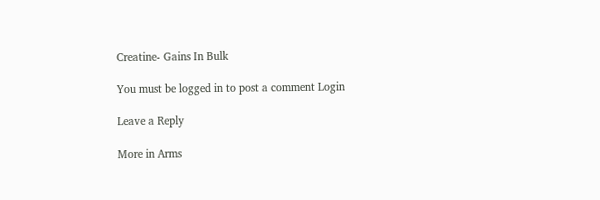Creatine- Gains In Bulk

You must be logged in to post a comment Login

Leave a Reply

More in Arms